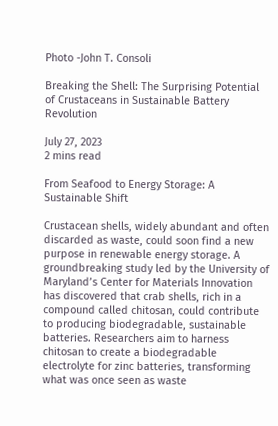Photo -John T. Consoli

Breaking the Shell: The Surprising Potential of Crustaceans in Sustainable Battery Revolution

July 27, 2023
2 mins read

From Seafood to Energy Storage: A Sustainable Shift

Crustacean shells, widely abundant and often discarded as waste, could soon find a new purpose in renewable energy storage. A groundbreaking study led by the University of Maryland’s Center for Materials Innovation has discovered that crab shells, rich in a compound called chitosan, could contribute to producing biodegradable, sustainable batteries. Researchers aim to harness chitosan to create a biodegradable electrolyte for zinc batteries, transforming what was once seen as waste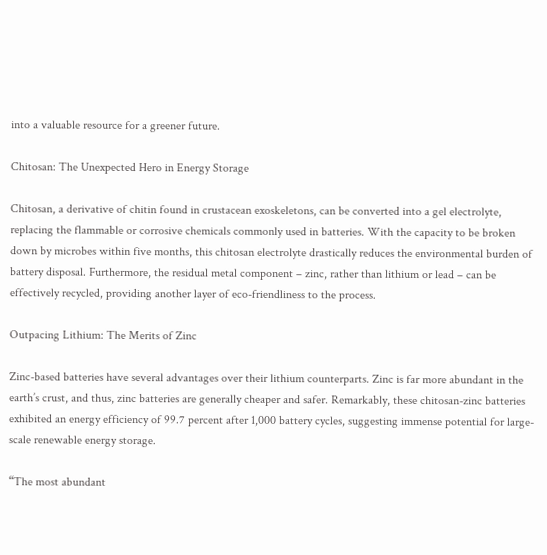into a valuable resource for a greener future.

Chitosan: The Unexpected Hero in Energy Storage

Chitosan, a derivative of chitin found in crustacean exoskeletons, can be converted into a gel electrolyte, replacing the flammable or corrosive chemicals commonly used in batteries. With the capacity to be broken down by microbes within five months, this chitosan electrolyte drastically reduces the environmental burden of battery disposal. Furthermore, the residual metal component – zinc, rather than lithium or lead – can be effectively recycled, providing another layer of eco-friendliness to the process.

Outpacing Lithium: The Merits of Zinc

Zinc-based batteries have several advantages over their lithium counterparts. Zinc is far more abundant in the earth’s crust, and thus, zinc batteries are generally cheaper and safer. Remarkably, these chitosan-zinc batteries exhibited an energy efficiency of 99.7 percent after 1,000 battery cycles, suggesting immense potential for large-scale renewable energy storage.

“The most abundant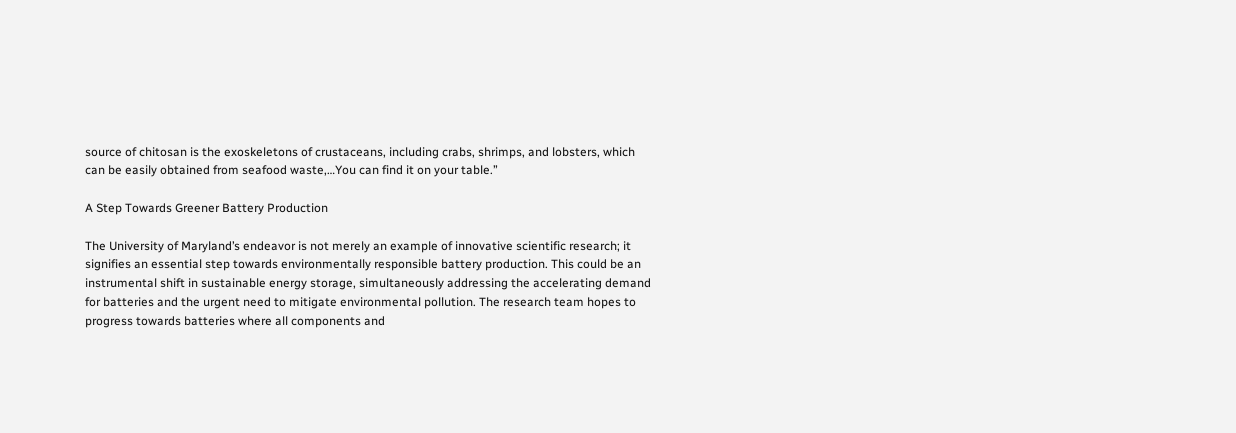source of chitosan is the exoskeletons of crustaceans, including crabs, shrimps, and lobsters, which can be easily obtained from seafood waste,…You can find it on your table.”

A Step Towards Greener Battery Production

The University of Maryland’s endeavor is not merely an example of innovative scientific research; it signifies an essential step towards environmentally responsible battery production. This could be an instrumental shift in sustainable energy storage, simultaneously addressing the accelerating demand for batteries and the urgent need to mitigate environmental pollution. The research team hopes to progress towards batteries where all components and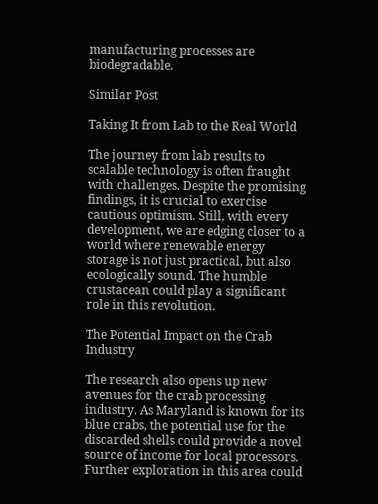manufacturing processes are biodegradable.

Similar Post

Taking It from Lab to the Real World

The journey from lab results to scalable technology is often fraught with challenges. Despite the promising findings, it is crucial to exercise cautious optimism. Still, with every development, we are edging closer to a world where renewable energy storage is not just practical, but also ecologically sound. The humble crustacean could play a significant role in this revolution.

The Potential Impact on the Crab Industry

The research also opens up new avenues for the crab processing industry. As Maryland is known for its blue crabs, the potential use for the discarded shells could provide a novel source of income for local processors. Further exploration in this area could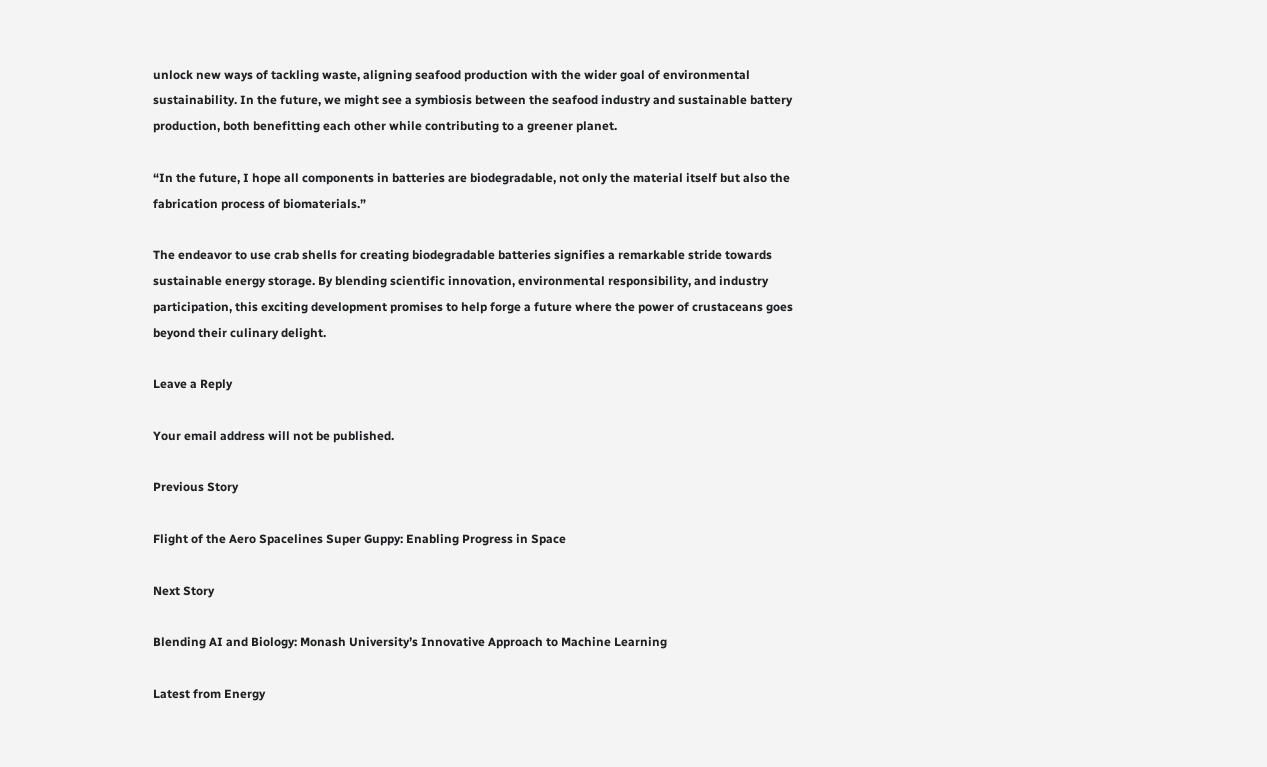unlock new ways of tackling waste, aligning seafood production with the wider goal of environmental sustainability. In the future, we might see a symbiosis between the seafood industry and sustainable battery production, both benefitting each other while contributing to a greener planet.

“In the future, I hope all components in batteries are biodegradable, not only the material itself but also the fabrication process of biomaterials.”

The endeavor to use crab shells for creating biodegradable batteries signifies a remarkable stride towards sustainable energy storage. By blending scientific innovation, environmental responsibility, and industry participation, this exciting development promises to help forge a future where the power of crustaceans goes beyond their culinary delight.

Leave a Reply

Your email address will not be published.

Previous Story

Flight of the Aero Spacelines Super Guppy: Enabling Progress in Space

Next Story

Blending AI and Biology: Monash University’s Innovative Approach to Machine Learning

Latest from Energy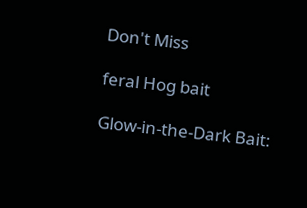Don't Miss

feral Hog bait

Glow-in-the-Dark Bait: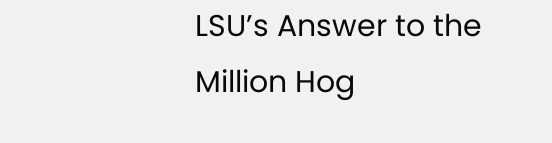LSU’s Answer to the Million Hog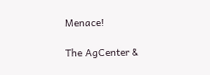Menace!

The AgCenter &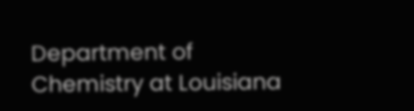Department of Chemistry at Louisiana